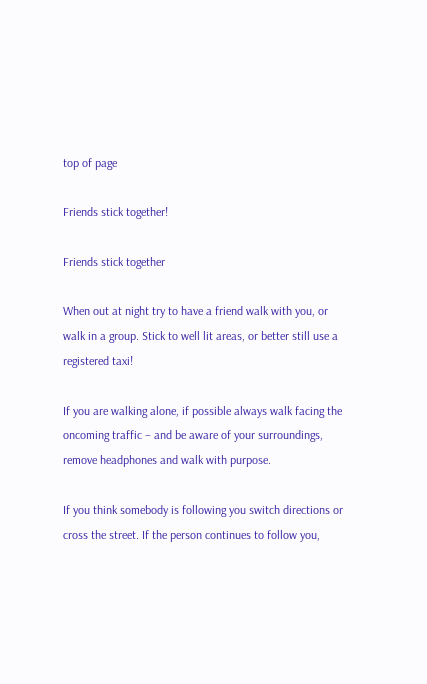top of page

Friends stick together!

Friends stick together

When out at night try to have a friend walk with you, or walk in a group. Stick to well lit areas, or better still use a registered taxi!

If you are walking alone, if possible always walk facing the oncoming traffic – and be aware of your surroundings, remove headphones and walk with purpose.

If you think somebody is following you switch directions or cross the street. If the person continues to follow you,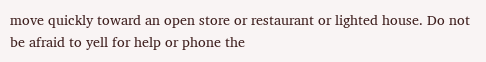move quickly toward an open store or restaurant or lighted house. Do not be afraid to yell for help or phone the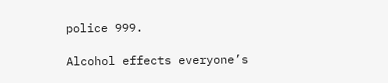police 999.

Alcohol effects everyone’s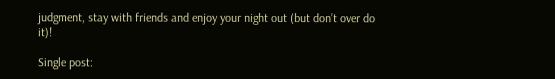judgment, stay with friends and enjoy your night out (but don’t over do it)!

Single post: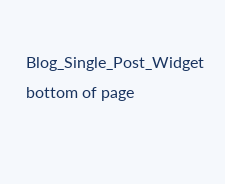Blog_Single_Post_Widget
bottom of page